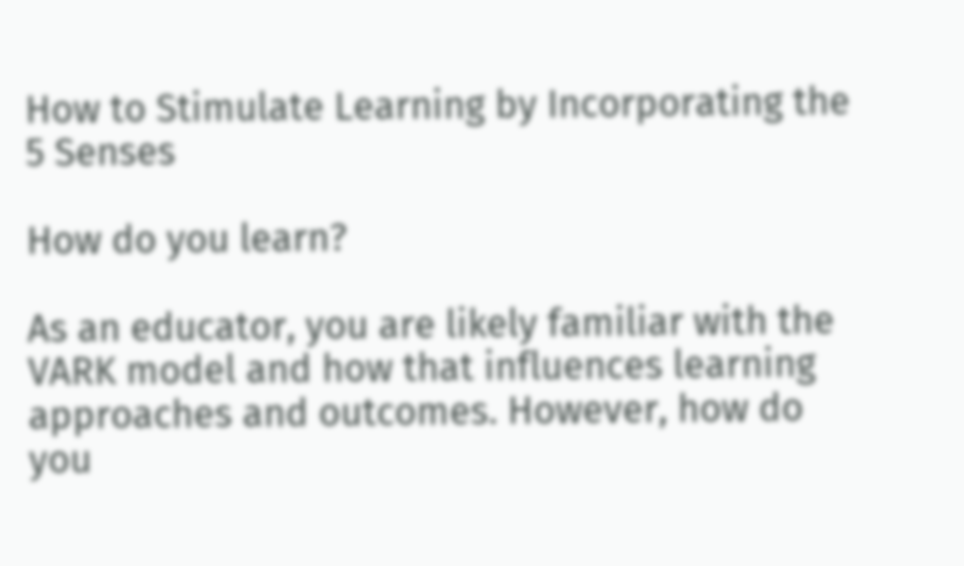How to Stimulate Learning by Incorporating the 5 Senses

How do you learn?

As an educator, you are likely familiar with the VARK model and how that influences learning approaches and outcomes. However, how do you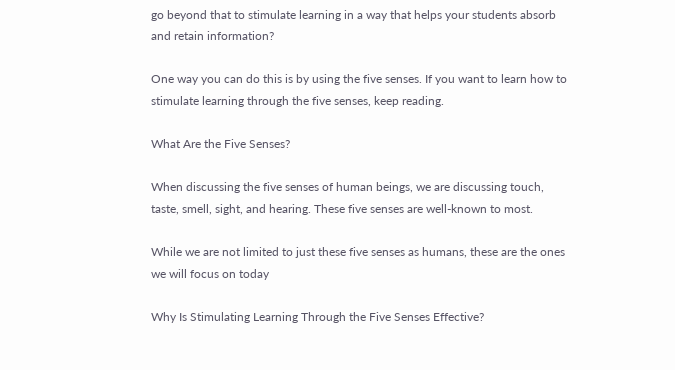go beyond that to stimulate learning in a way that helps your students absorb and retain information?

One way you can do this is by using the five senses. If you want to learn how to stimulate learning through the five senses, keep reading.

What Are the Five Senses?

When discussing the five senses of human beings, we are discussing touch, taste, smell, sight, and hearing. These five senses are well-known to most.

While we are not limited to just these five senses as humans, these are the ones we will focus on today

Why Is Stimulating Learning Through the Five Senses Effective?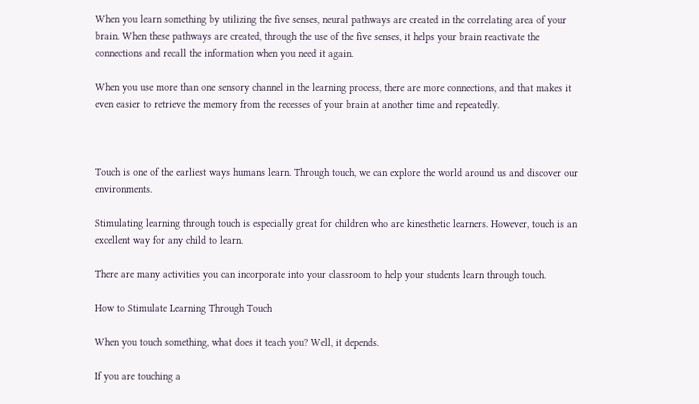When you learn something by utilizing the five senses, neural pathways are created in the correlating area of your brain. When these pathways are created, through the use of the five senses, it helps your brain reactivate the connections and recall the information when you need it again.

When you use more than one sensory channel in the learning process, there are more connections, and that makes it even easier to retrieve the memory from the recesses of your brain at another time and repeatedly.



Touch is one of the earliest ways humans learn. Through touch, we can explore the world around us and discover our environments.

Stimulating learning through touch is especially great for children who are kinesthetic learners. However, touch is an excellent way for any child to learn.

There are many activities you can incorporate into your classroom to help your students learn through touch.

How to Stimulate Learning Through Touch

When you touch something, what does it teach you? Well, it depends.

If you are touching a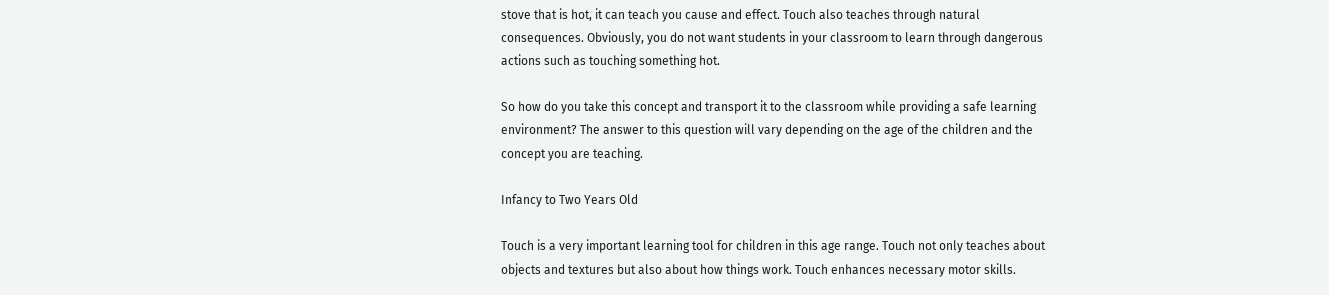stove that is hot, it can teach you cause and effect. Touch also teaches through natural consequences. Obviously, you do not want students in your classroom to learn through dangerous actions such as touching something hot.

So how do you take this concept and transport it to the classroom while providing a safe learning environment? The answer to this question will vary depending on the age of the children and the concept you are teaching.

Infancy to Two Years Old

Touch is a very important learning tool for children in this age range. Touch not only teaches about objects and textures but also about how things work. Touch enhances necessary motor skills.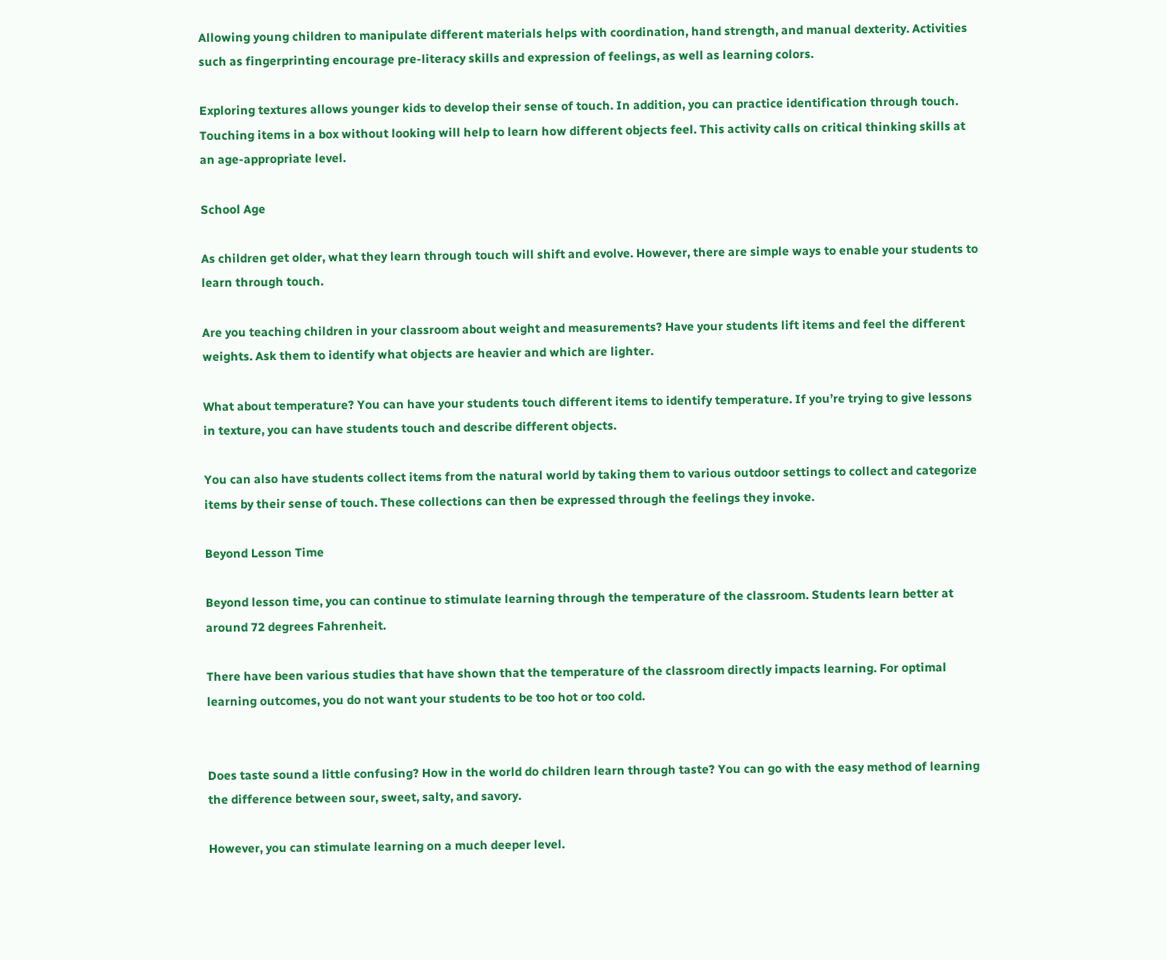Allowing young children to manipulate different materials helps with coordination, hand strength, and manual dexterity. Activities such as fingerprinting encourage pre-literacy skills and expression of feelings, as well as learning colors.

Exploring textures allows younger kids to develop their sense of touch. In addition, you can practice identification through touch. Touching items in a box without looking will help to learn how different objects feel. This activity calls on critical thinking skills at an age-appropriate level.

School Age

As children get older, what they learn through touch will shift and evolve. However, there are simple ways to enable your students to learn through touch.

Are you teaching children in your classroom about weight and measurements? Have your students lift items and feel the different weights. Ask them to identify what objects are heavier and which are lighter.

What about temperature? You can have your students touch different items to identify temperature. If you’re trying to give lessons in texture, you can have students touch and describe different objects.

You can also have students collect items from the natural world by taking them to various outdoor settings to collect and categorize items by their sense of touch. These collections can then be expressed through the feelings they invoke.

Beyond Lesson Time

Beyond lesson time, you can continue to stimulate learning through the temperature of the classroom. Students learn better at around 72 degrees Fahrenheit.

There have been various studies that have shown that the temperature of the classroom directly impacts learning. For optimal learning outcomes, you do not want your students to be too hot or too cold.


Does taste sound a little confusing? How in the world do children learn through taste? You can go with the easy method of learning the difference between sour, sweet, salty, and savory.

However, you can stimulate learning on a much deeper level.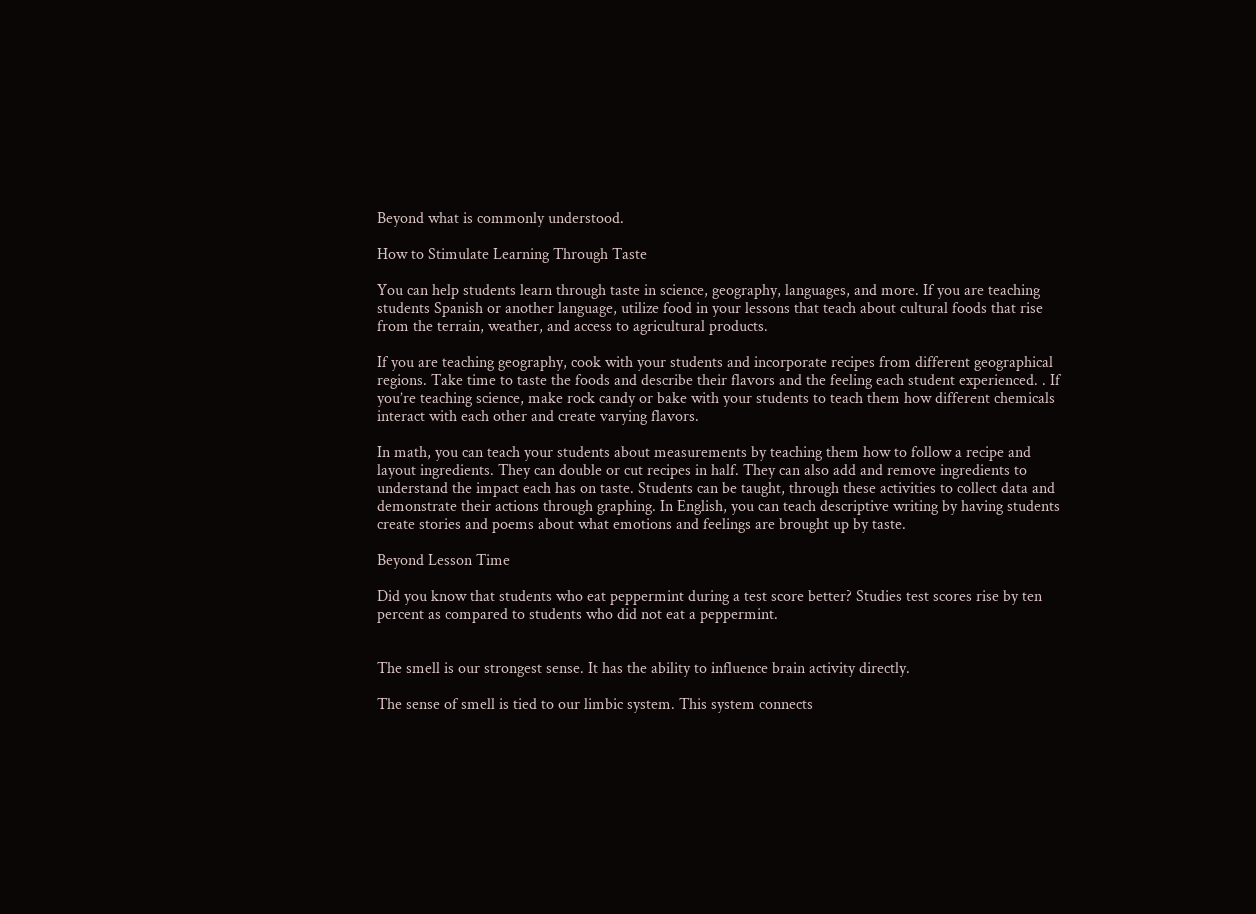Beyond what is commonly understood.

How to Stimulate Learning Through Taste

You can help students learn through taste in science, geography, languages, and more. If you are teaching students Spanish or another language, utilize food in your lessons that teach about cultural foods that rise from the terrain, weather, and access to agricultural products.

If you are teaching geography, cook with your students and incorporate recipes from different geographical regions. Take time to taste the foods and describe their flavors and the feeling each student experienced. . If you’re teaching science, make rock candy or bake with your students to teach them how different chemicals interact with each other and create varying flavors.

In math, you can teach your students about measurements by teaching them how to follow a recipe and layout ingredients. They can double or cut recipes in half. They can also add and remove ingredients to understand the impact each has on taste. Students can be taught, through these activities to collect data and demonstrate their actions through graphing. In English, you can teach descriptive writing by having students create stories and poems about what emotions and feelings are brought up by taste.

Beyond Lesson Time

Did you know that students who eat peppermint during a test score better? Studies test scores rise by ten percent as compared to students who did not eat a peppermint.


The smell is our strongest sense. It has the ability to influence brain activity directly.

The sense of smell is tied to our limbic system. This system connects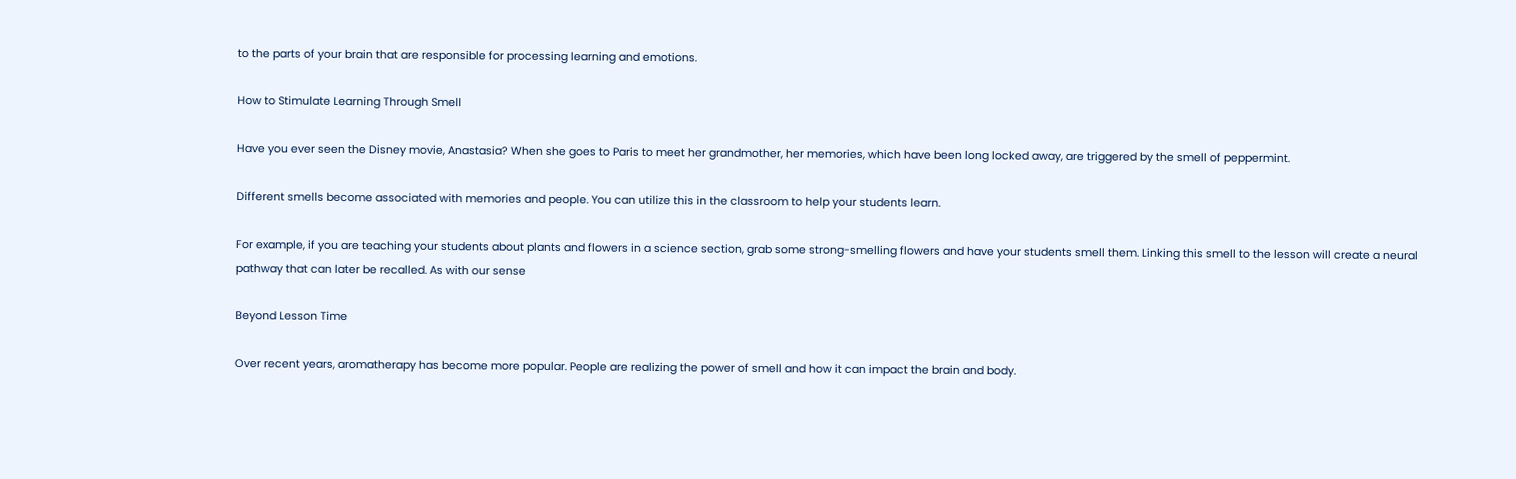to the parts of your brain that are responsible for processing learning and emotions.

How to Stimulate Learning Through Smell

Have you ever seen the Disney movie, Anastasia? When she goes to Paris to meet her grandmother, her memories, which have been long locked away, are triggered by the smell of peppermint.

Different smells become associated with memories and people. You can utilize this in the classroom to help your students learn.

For example, if you are teaching your students about plants and flowers in a science section, grab some strong-smelling flowers and have your students smell them. Linking this smell to the lesson will create a neural pathway that can later be recalled. As with our sense

Beyond Lesson Time

Over recent years, aromatherapy has become more popular. People are realizing the power of smell and how it can impact the brain and body.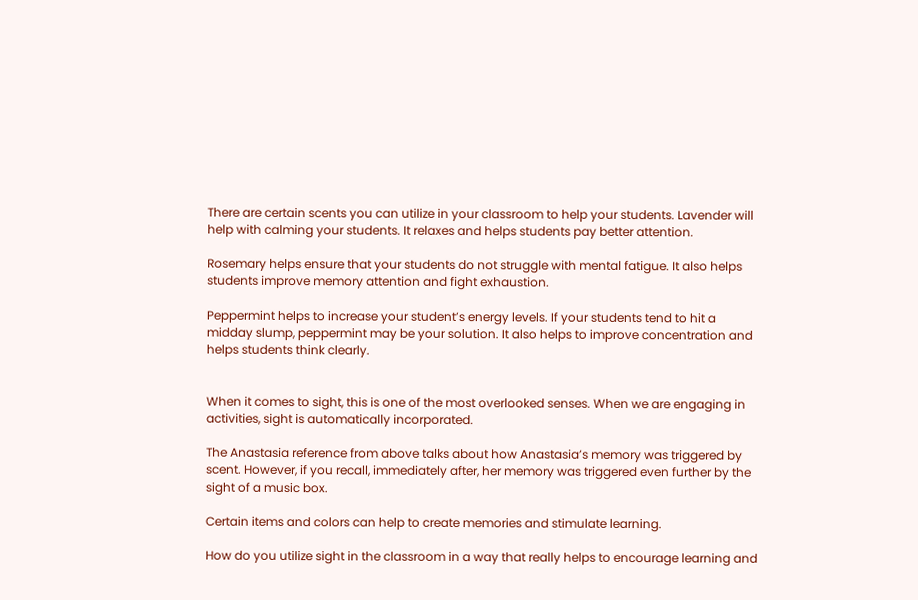There are certain scents you can utilize in your classroom to help your students. Lavender will help with calming your students. It relaxes and helps students pay better attention.

Rosemary helps ensure that your students do not struggle with mental fatigue. It also helps students improve memory attention and fight exhaustion.

Peppermint helps to increase your student’s energy levels. If your students tend to hit a midday slump, peppermint may be your solution. It also helps to improve concentration and helps students think clearly.


When it comes to sight, this is one of the most overlooked senses. When we are engaging in activities, sight is automatically incorporated.

The Anastasia reference from above talks about how Anastasia’s memory was triggered by scent. However, if you recall, immediately after, her memory was triggered even further by the sight of a music box.

Certain items and colors can help to create memories and stimulate learning.

How do you utilize sight in the classroom in a way that really helps to encourage learning and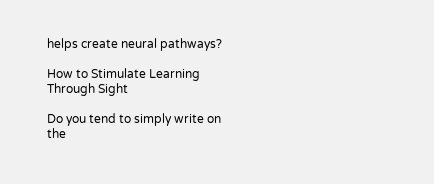helps create neural pathways?

How to Stimulate Learning Through Sight

Do you tend to simply write on the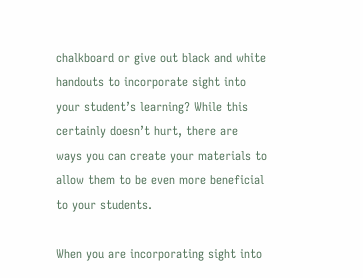chalkboard or give out black and white handouts to incorporate sight into your student’s learning? While this certainly doesn’t hurt, there are ways you can create your materials to allow them to be even more beneficial to your students.

When you are incorporating sight into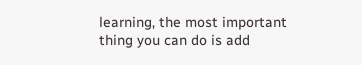learning, the most important thing you can do is add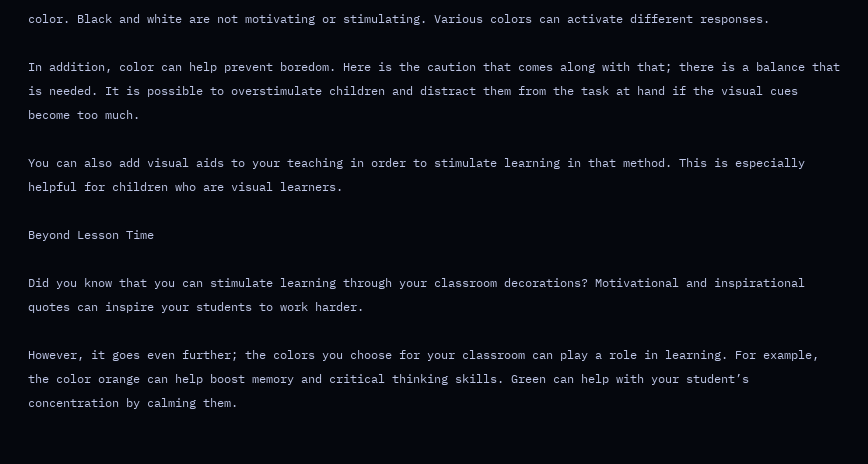color. Black and white are not motivating or stimulating. Various colors can activate different responses.

In addition, color can help prevent boredom. Here is the caution that comes along with that; there is a balance that is needed. It is possible to overstimulate children and distract them from the task at hand if the visual cues become too much.

You can also add visual aids to your teaching in order to stimulate learning in that method. This is especially helpful for children who are visual learners.

Beyond Lesson Time

Did you know that you can stimulate learning through your classroom decorations? Motivational and inspirational quotes can inspire your students to work harder.

However, it goes even further; the colors you choose for your classroom can play a role in learning. For example, the color orange can help boost memory and critical thinking skills. Green can help with your student’s concentration by calming them.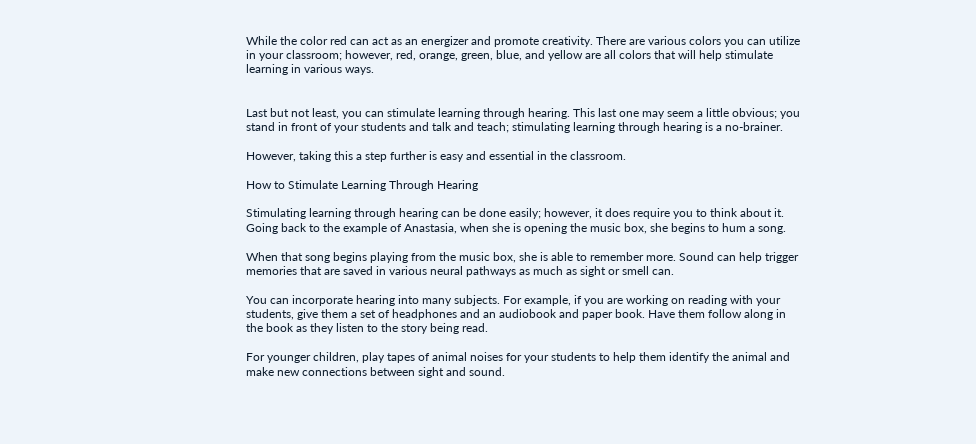While the color red can act as an energizer and promote creativity. There are various colors you can utilize in your classroom; however, red, orange, green, blue, and yellow are all colors that will help stimulate learning in various ways.


Last but not least, you can stimulate learning through hearing. This last one may seem a little obvious; you stand in front of your students and talk and teach; stimulating learning through hearing is a no-brainer.

However, taking this a step further is easy and essential in the classroom.

How to Stimulate Learning Through Hearing

Stimulating learning through hearing can be done easily; however, it does require you to think about it. Going back to the example of Anastasia, when she is opening the music box, she begins to hum a song.

When that song begins playing from the music box, she is able to remember more. Sound can help trigger memories that are saved in various neural pathways as much as sight or smell can.

You can incorporate hearing into many subjects. For example, if you are working on reading with your students, give them a set of headphones and an audiobook and paper book. Have them follow along in the book as they listen to the story being read.

For younger children, play tapes of animal noises for your students to help them identify the animal and make new connections between sight and sound.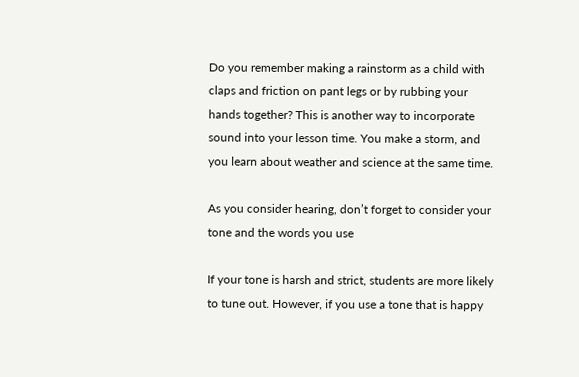Do you remember making a rainstorm as a child with claps and friction on pant legs or by rubbing your hands together? This is another way to incorporate sound into your lesson time. You make a storm, and you learn about weather and science at the same time.

As you consider hearing, don’t forget to consider your tone and the words you use

If your tone is harsh and strict, students are more likely to tune out. However, if you use a tone that is happy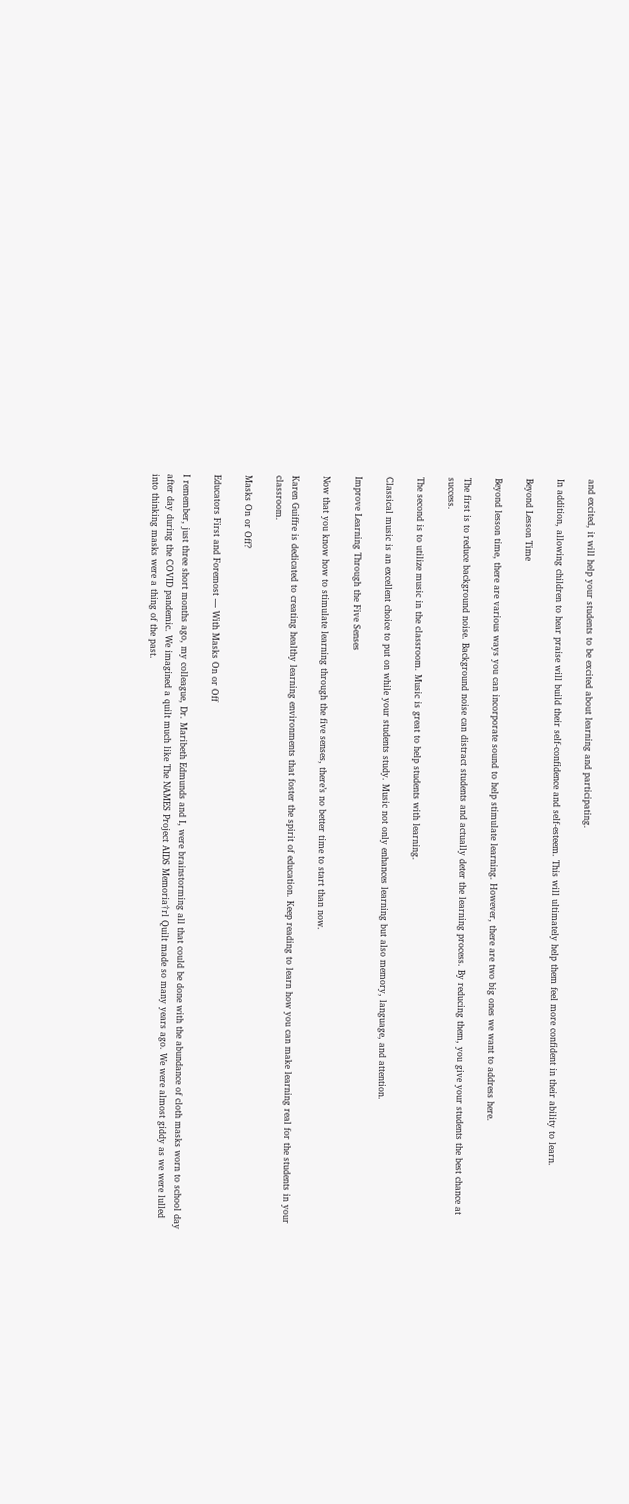and excited, it will help your students to be excited about learning and participating.

In addition, allowing children to hear praise will build their self-confidence and self-esteem. This will ultimately help them feel more confident in their ability to learn.

Beyond Lesson Time

Beyond lesson time, there are various ways you can incorporate sound to help stimulate learning. However, there are two big ones we want to address here.

The first is to reduce background noise. Background noise can distract students and actually deter the learning process. By reducing them, you give your students the best chance at success.

The second is to utilize music in the classroom. Music is great to help students with learning.

Classical music is an excellent choice to put on while your students study. Music not only enhances learning but also memory, language, and attention.

Improve Learning Through the Five Senses

Now that you know how to stimulate learning through the five senses, there’s no better time to start than now.

Karen Guiffre is dedicated to creating healthy learning environments that foster the spirit of education. Keep reading to learn how you can make learning real for the students in your classroom.

Masks On or Off?

Educators First and Foremost — With Masks On or Off

I remember, just three short months ago, my colleague, Dr. Maribeth Edmunds and I, were brainstorming all that could be done with the abundance of cloth masks worn to school day after day during the COVID pandemic. We imagined a quilt much like The NAMES Project AIDS Memoria†rl Quilt made so many years ago. We were almost giddy as we were lulled into thinking masks were a thing of the past.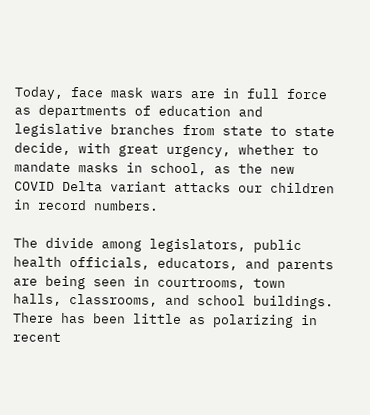Today, face mask wars are in full force as departments of education and legislative branches from state to state decide, with great urgency, whether to mandate masks in school, as the new COVID Delta variant attacks our children in record numbers.

The divide among legislators, public health officials, educators, and parents are being seen in courtrooms, town halls, classrooms, and school buildings. There has been little as polarizing in recent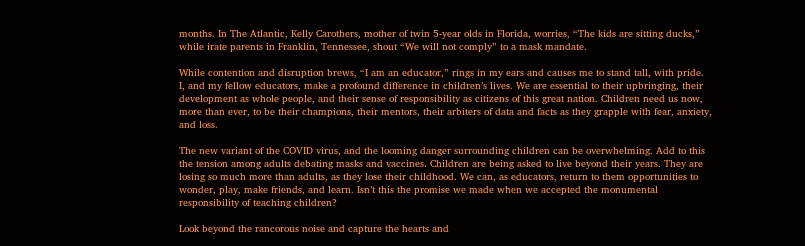months. In The Atlantic, Kelly Carothers, mother of twin 5-year olds in Florida, worries, “The kids are sitting ducks,” while irate parents in Franklin, Tennessee, shout “We will not comply” to a mask mandate.

While contention and disruption brews, “I am an educator,” rings in my ears and causes me to stand tall, with pride. I, and my fellow educators, make a profound difference in children’s lives. We are essential to their upbringing, their development as whole people, and their sense of responsibility as citizens of this great nation. Children need us now, more than ever, to be their champions, their mentors, their arbiters of data and facts as they grapple with fear, anxiety, and loss.

The new variant of the COVID virus, and the looming danger surrounding children can be overwhelming. Add to this the tension among adults debating masks and vaccines. Children are being asked to live beyond their years. They are losing so much more than adults, as they lose their childhood. We can, as educators, return to them opportunities to wonder, play, make friends, and learn. Isn’t this the promise we made when we accepted the monumental responsibility of teaching children?

Look beyond the rancorous noise and capture the hearts and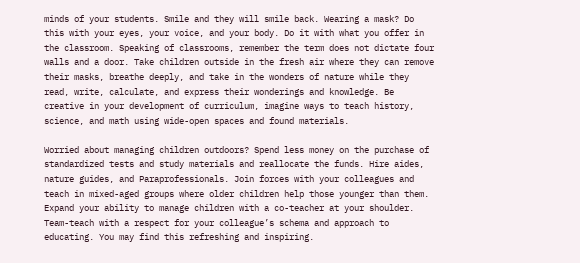minds of your students. Smile and they will smile back. Wearing a mask? Do this with your eyes, your voice, and your body. Do it with what you offer in the classroom. Speaking of classrooms, remember the term does not dictate four walls and a door. Take children outside in the fresh air where they can remove their masks, breathe deeply, and take in the wonders of nature while they read, write, calculate, and express their wonderings and knowledge. Be creative in your development of curriculum, imagine ways to teach history, science, and math using wide-open spaces and found materials.

Worried about managing children outdoors? Spend less money on the purchase of standardized tests and study materials and reallocate the funds. Hire aides, nature guides, and Paraprofessionals. Join forces with your colleagues and teach in mixed-aged groups where older children help those younger than them. Expand your ability to manage children with a co-teacher at your shoulder. Team-teach with a respect for your colleague’s schema and approach to educating. You may find this refreshing and inspiring.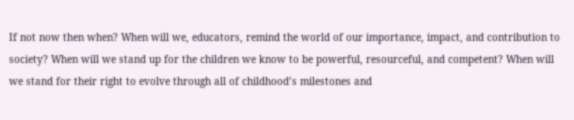If not now then when? When will we, educators, remind the world of our importance, impact, and contribution to society? When will we stand up for the children we know to be powerful, resourceful, and competent? When will we stand for their right to evolve through all of childhood’s milestones and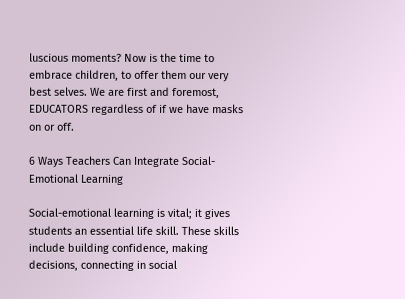luscious moments? Now is the time to embrace children, to offer them our very best selves. We are first and foremost, EDUCATORS regardless of if we have masks on or off.

6 Ways Teachers Can Integrate Social-Emotional Learning

Social-emotional learning is vital; it gives students an essential life skill. These skills include building confidence, making decisions, connecting in social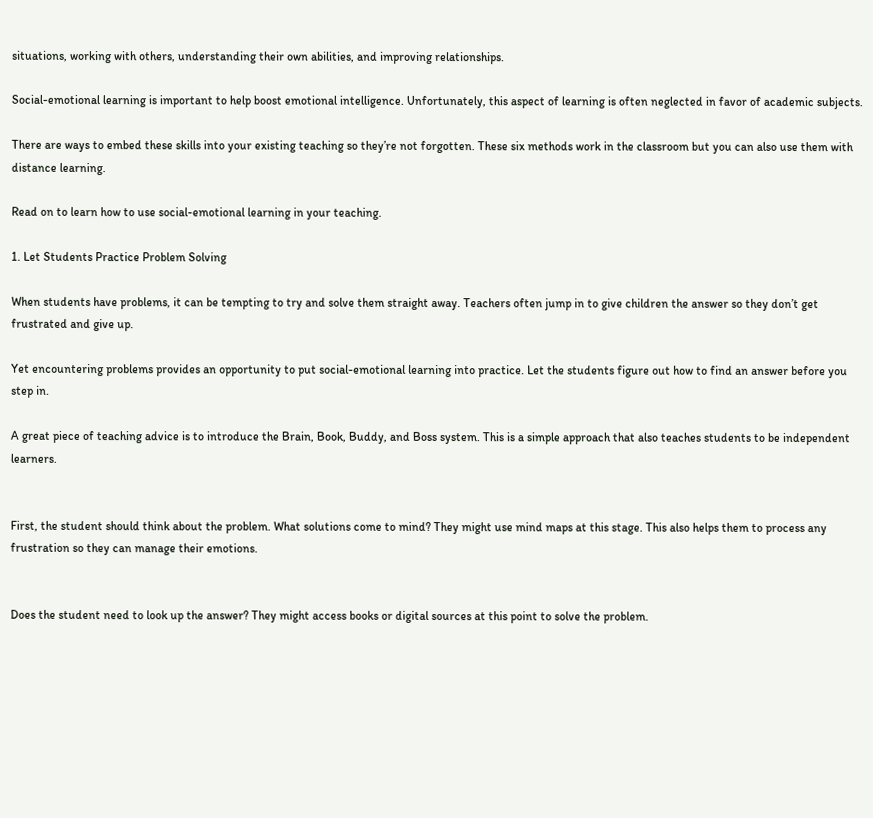situations, working with others, understanding their own abilities, and improving relationships.

Social-emotional learning is important to help boost emotional intelligence. Unfortunately, this aspect of learning is often neglected in favor of academic subjects.

There are ways to embed these skills into your existing teaching so they’re not forgotten. These six methods work in the classroom but you can also use them with distance learning.

Read on to learn how to use social-emotional learning in your teaching.

1. Let Students Practice Problem Solving

When students have problems, it can be tempting to try and solve them straight away. Teachers often jump in to give children the answer so they don’t get frustrated and give up.

Yet encountering problems provides an opportunity to put social-emotional learning into practice. Let the students figure out how to find an answer before you step in.

A great piece of teaching advice is to introduce the Brain, Book, Buddy, and Boss system. This is a simple approach that also teaches students to be independent learners.


First, the student should think about the problem. What solutions come to mind? They might use mind maps at this stage. This also helps them to process any frustration so they can manage their emotions.


Does the student need to look up the answer? They might access books or digital sources at this point to solve the problem.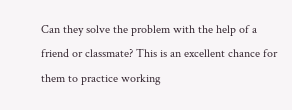Can they solve the problem with the help of a friend or classmate? This is an excellent chance for them to practice working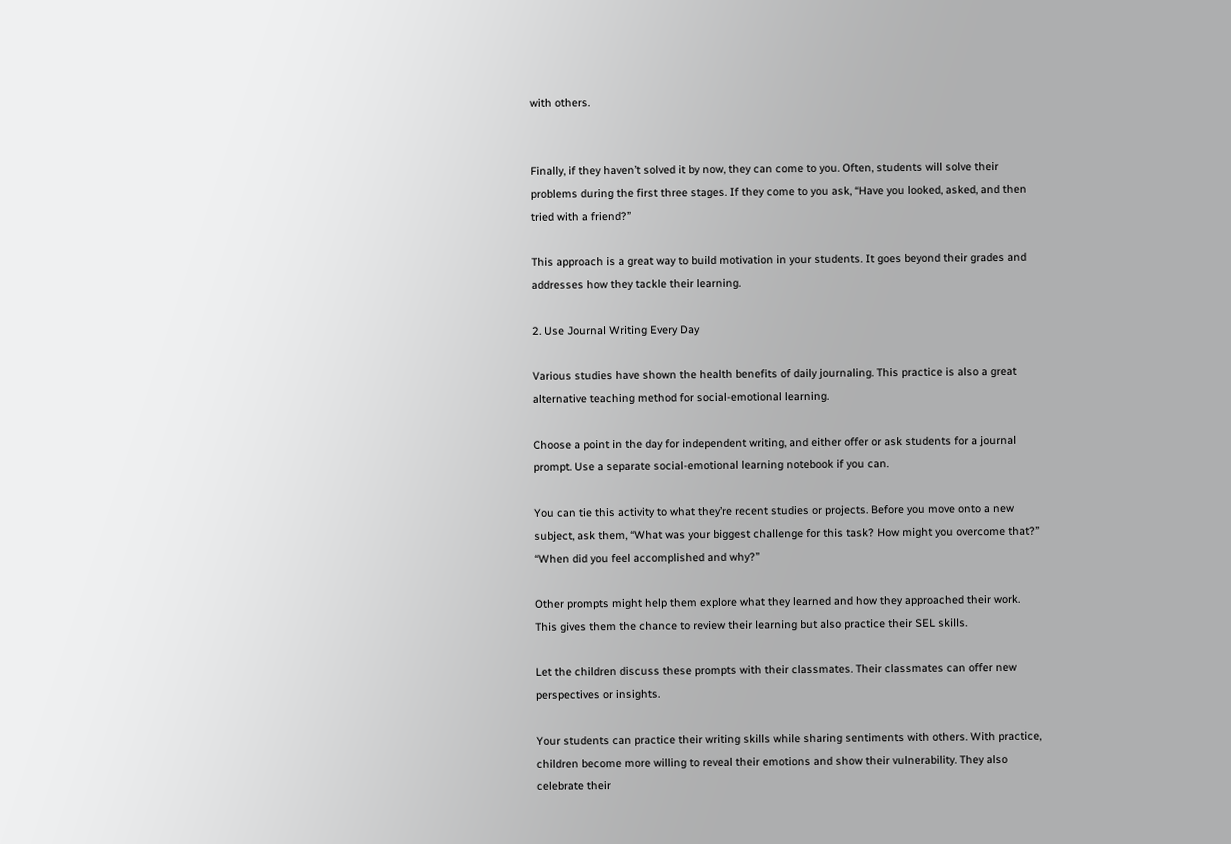with others.


Finally, if they haven’t solved it by now, they can come to you. Often, students will solve their problems during the first three stages. If they come to you ask, “Have you looked, asked, and then tried with a friend?”

This approach is a great way to build motivation in your students. It goes beyond their grades and addresses how they tackle their learning.

2. Use Journal Writing Every Day

Various studies have shown the health benefits of daily journaling. This practice is also a great alternative teaching method for social-emotional learning.

Choose a point in the day for independent writing, and either offer or ask students for a journal prompt. Use a separate social-emotional learning notebook if you can.

You can tie this activity to what they’re recent studies or projects. Before you move onto a new subject, ask them, “What was your biggest challenge for this task? How might you overcome that?” “When did you feel accomplished and why?”

Other prompts might help them explore what they learned and how they approached their work. This gives them the chance to review their learning but also practice their SEL skills.

Let the children discuss these prompts with their classmates. Their classmates can offer new perspectives or insights.

Your students can practice their writing skills while sharing sentiments with others. With practice, children become more willing to reveal their emotions and show their vulnerability. They also celebrate their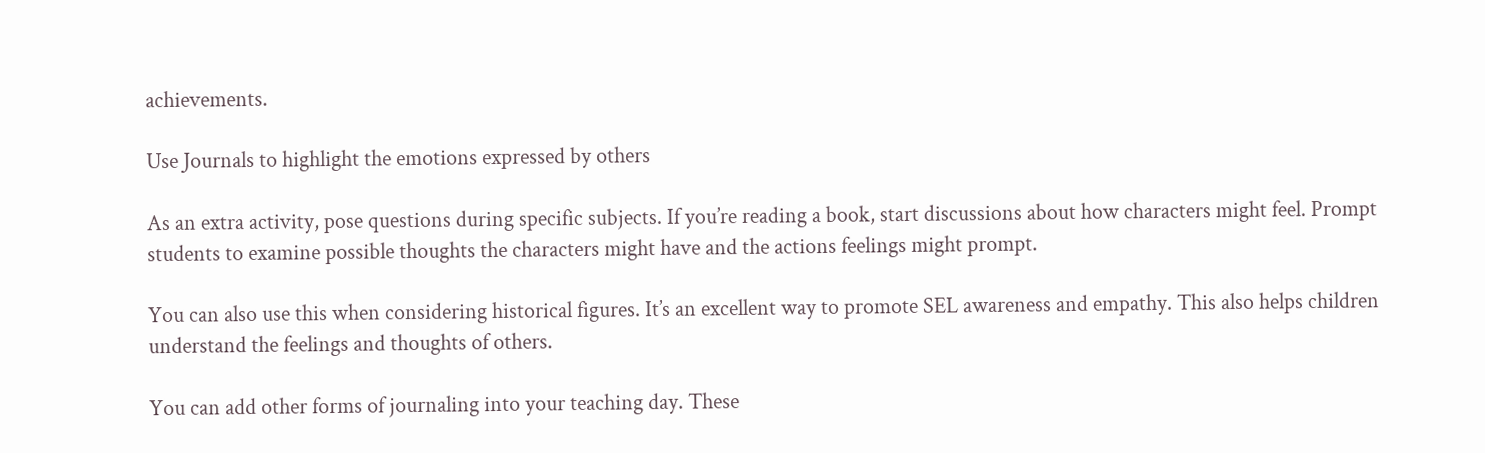achievements.

Use Journals to highlight the emotions expressed by others

As an extra activity, pose questions during specific subjects. If you’re reading a book, start discussions about how characters might feel. Prompt students to examine possible thoughts the characters might have and the actions feelings might prompt.

You can also use this when considering historical figures. It’s an excellent way to promote SEL awareness and empathy. This also helps children understand the feelings and thoughts of others.

You can add other forms of journaling into your teaching day. These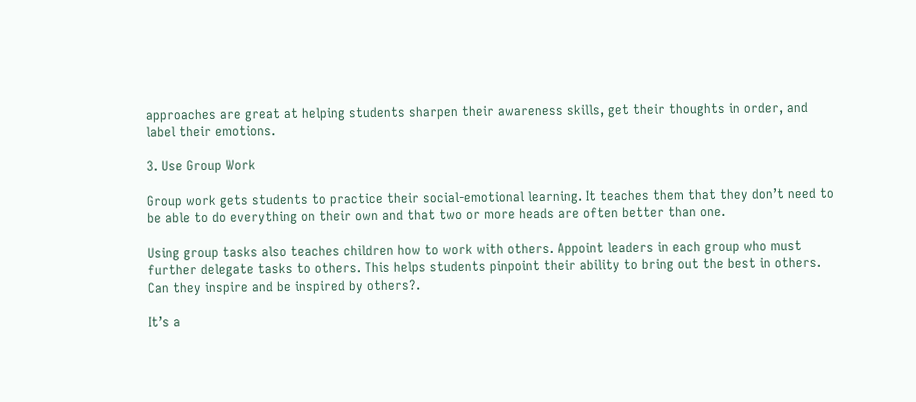approaches are great at helping students sharpen their awareness skills, get their thoughts in order, and label their emotions.

3. Use Group Work

Group work gets students to practice their social-emotional learning. It teaches them that they don’t need to be able to do everything on their own and that two or more heads are often better than one.

Using group tasks also teaches children how to work with others. Appoint leaders in each group who must further delegate tasks to others. This helps students pinpoint their ability to bring out the best in others. Can they inspire and be inspired by others?.

It’s a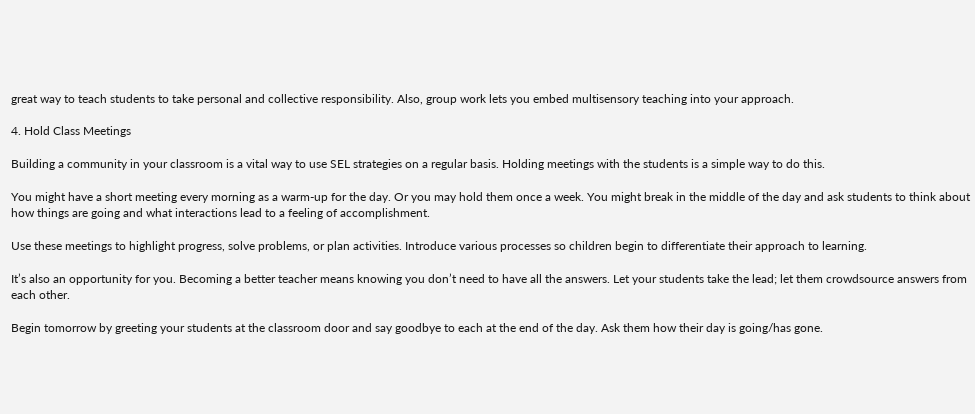great way to teach students to take personal and collective responsibility. Also, group work lets you embed multisensory teaching into your approach.

4. Hold Class Meetings

Building a community in your classroom is a vital way to use SEL strategies on a regular basis. Holding meetings with the students is a simple way to do this.

You might have a short meeting every morning as a warm-up for the day. Or you may hold them once a week. You might break in the middle of the day and ask students to think about how things are going and what interactions lead to a feeling of accomplishment.

Use these meetings to highlight progress, solve problems, or plan activities. Introduce various processes so children begin to differentiate their approach to learning.

It’s also an opportunity for you. Becoming a better teacher means knowing you don’t need to have all the answers. Let your students take the lead; let them crowdsource answers from each other.

Begin tomorrow by greeting your students at the classroom door and say goodbye to each at the end of the day. Ask them how their day is going/has gone.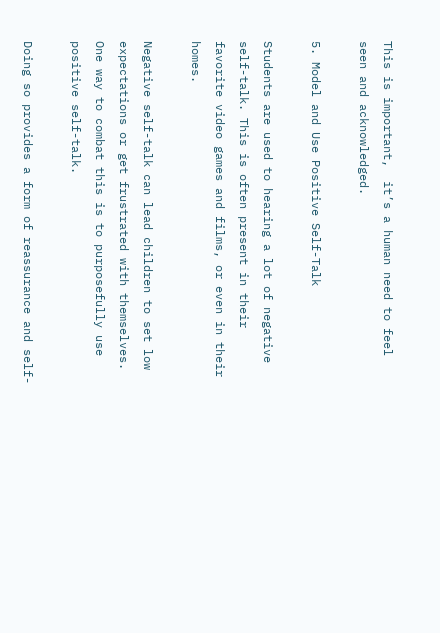This is important,  it’s a human need to feel seen and acknowledged.

5. Model and Use Positive Self-Talk

Students are used to hearing a lot of negative self-talk. This is often present in their favorite video games and films, or even in their homes.

Negative self-talk can lead children to set low expectations or get frustrated with themselves. One way to combat this is to purposefully use positive self-talk.

Doing so provides a form of reassurance and self-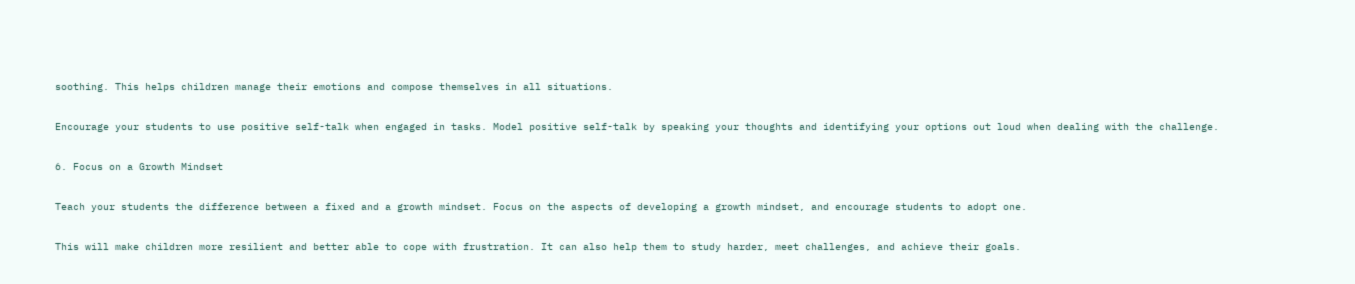soothing. This helps children manage their emotions and compose themselves in all situations.

Encourage your students to use positive self-talk when engaged in tasks. Model positive self-talk by speaking your thoughts and identifying your options out loud when dealing with the challenge.

6. Focus on a Growth Mindset

Teach your students the difference between a fixed and a growth mindset. Focus on the aspects of developing a growth mindset, and encourage students to adopt one.

This will make children more resilient and better able to cope with frustration. It can also help them to study harder, meet challenges, and achieve their goals.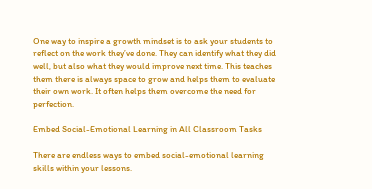One way to inspire a growth mindset is to ask your students to reflect on the work they’ve done. They can identify what they did well, but also what they would improve next time. This teaches them there is always space to grow and helps them to evaluate their own work. It often helps them overcome the need for perfection.

Embed Social-Emotional Learning in All Classroom Tasks

There are endless ways to embed social-emotional learning skills within your lessons.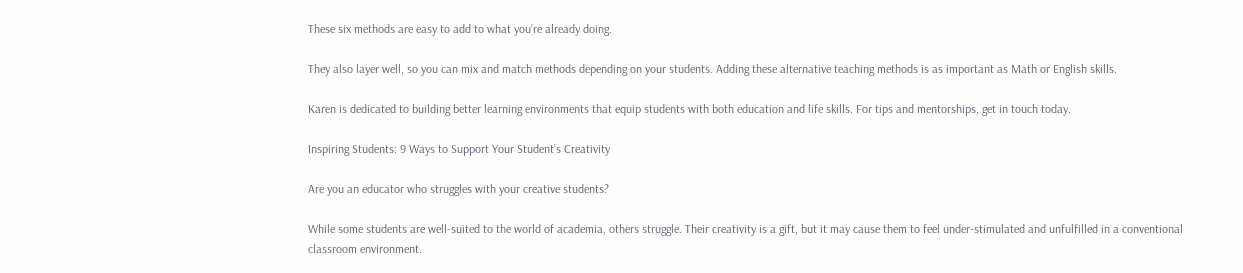These six methods are easy to add to what you’re already doing.

They also layer well, so you can mix and match methods depending on your students. Adding these alternative teaching methods is as important as Math or English skills.

Karen is dedicated to building better learning environments that equip students with both education and life skills. For tips and mentorships, get in touch today.

Inspiring Students: 9 Ways to Support Your Student’s Creativity

Are you an educator who struggles with your creative students?

While some students are well-suited to the world of academia, others struggle. Their creativity is a gift, but it may cause them to feel under-stimulated and unfulfilled in a conventional classroom environment.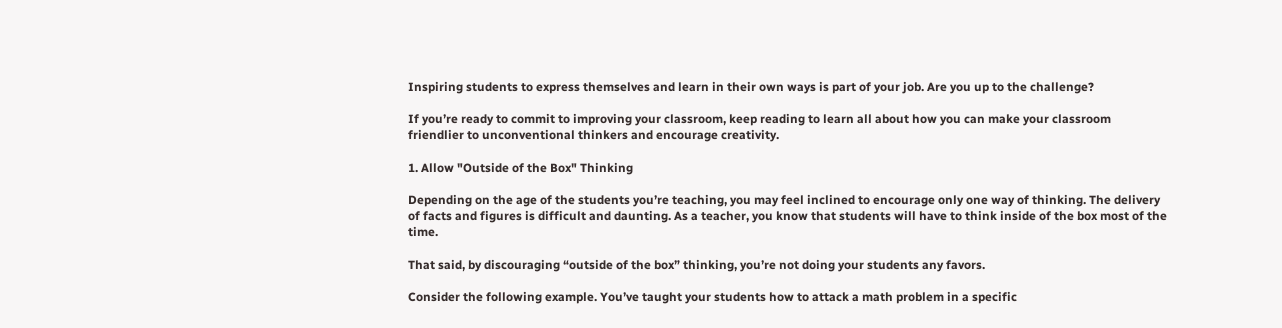Inspiring students to express themselves and learn in their own ways is part of your job. Are you up to the challenge?

If you’re ready to commit to improving your classroom, keep reading to learn all about how you can make your classroom friendlier to unconventional thinkers and encourage creativity.

1. Allow "Outside of the Box" Thinking

Depending on the age of the students you’re teaching, you may feel inclined to encourage only one way of thinking. The delivery of facts and figures is difficult and daunting. As a teacher, you know that students will have to think inside of the box most of the time.

That said, by discouraging “outside of the box” thinking, you’re not doing your students any favors.

Consider the following example. You’ve taught your students how to attack a math problem in a specific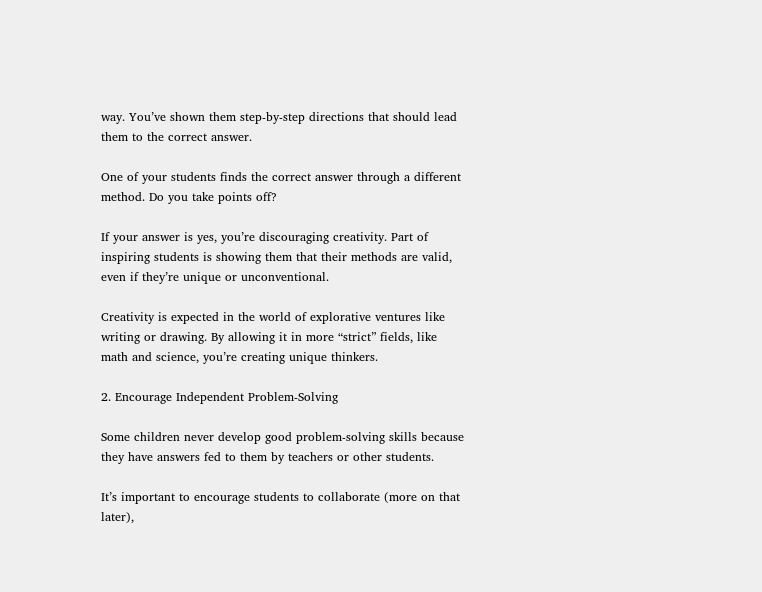way. You’ve shown them step-by-step directions that should lead them to the correct answer.

One of your students finds the correct answer through a different method. Do you take points off?

If your answer is yes, you’re discouraging creativity. Part of inspiring students is showing them that their methods are valid, even if they’re unique or unconventional.

Creativity is expected in the world of explorative ventures like writing or drawing. By allowing it in more “strict” fields, like math and science, you’re creating unique thinkers.

2. Encourage Independent Problem-Solving

Some children never develop good problem-solving skills because they have answers fed to them by teachers or other students.

It’s important to encourage students to collaborate (more on that later),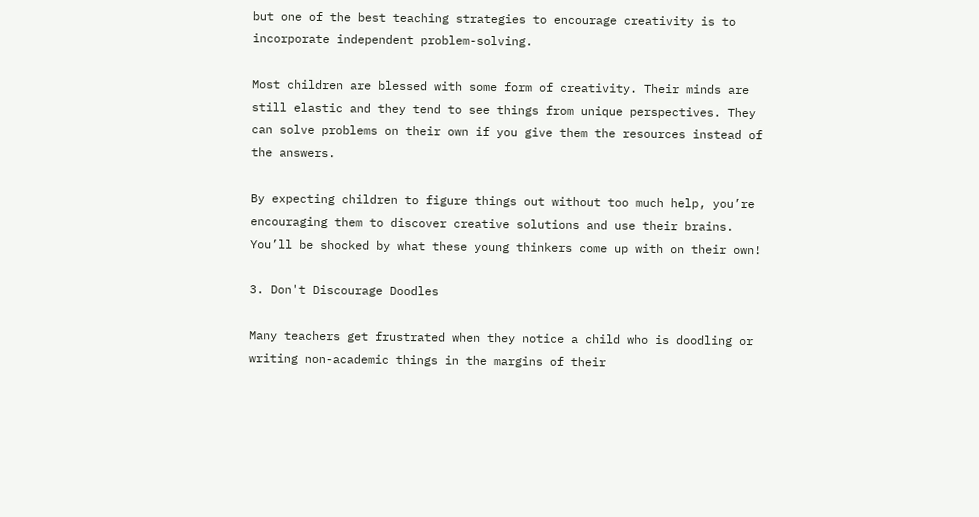but one of the best teaching strategies to encourage creativity is to incorporate independent problem-solving.

Most children are blessed with some form of creativity. Their minds are still elastic and they tend to see things from unique perspectives. They can solve problems on their own if you give them the resources instead of the answers.

By expecting children to figure things out without too much help, you’re encouraging them to discover creative solutions and use their brains. You’ll be shocked by what these young thinkers come up with on their own!

3. Don't Discourage Doodles

Many teachers get frustrated when they notice a child who is doodling or writing non-academic things in the margins of their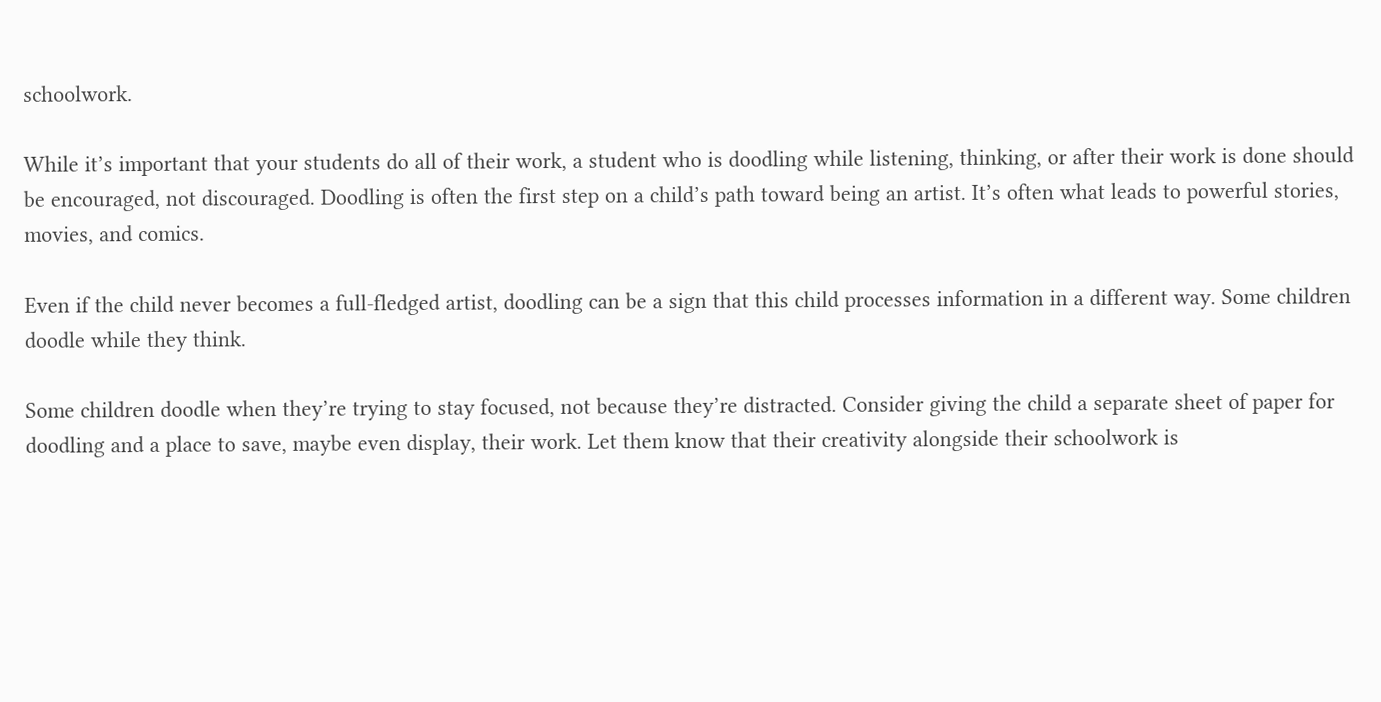schoolwork.

While it’s important that your students do all of their work, a student who is doodling while listening, thinking, or after their work is done should be encouraged, not discouraged. Doodling is often the first step on a child’s path toward being an artist. It’s often what leads to powerful stories, movies, and comics.

Even if the child never becomes a full-fledged artist, doodling can be a sign that this child processes information in a different way. Some children doodle while they think.

Some children doodle when they’re trying to stay focused, not because they’re distracted. Consider giving the child a separate sheet of paper for doodling and a place to save, maybe even display, their work. Let them know that their creativity alongside their schoolwork is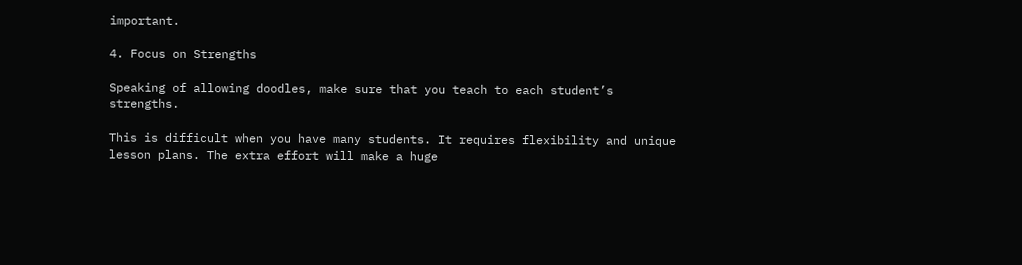important.

4. Focus on Strengths

Speaking of allowing doodles, make sure that you teach to each student’s strengths.

This is difficult when you have many students. It requires flexibility and unique lesson plans. The extra effort will make a huge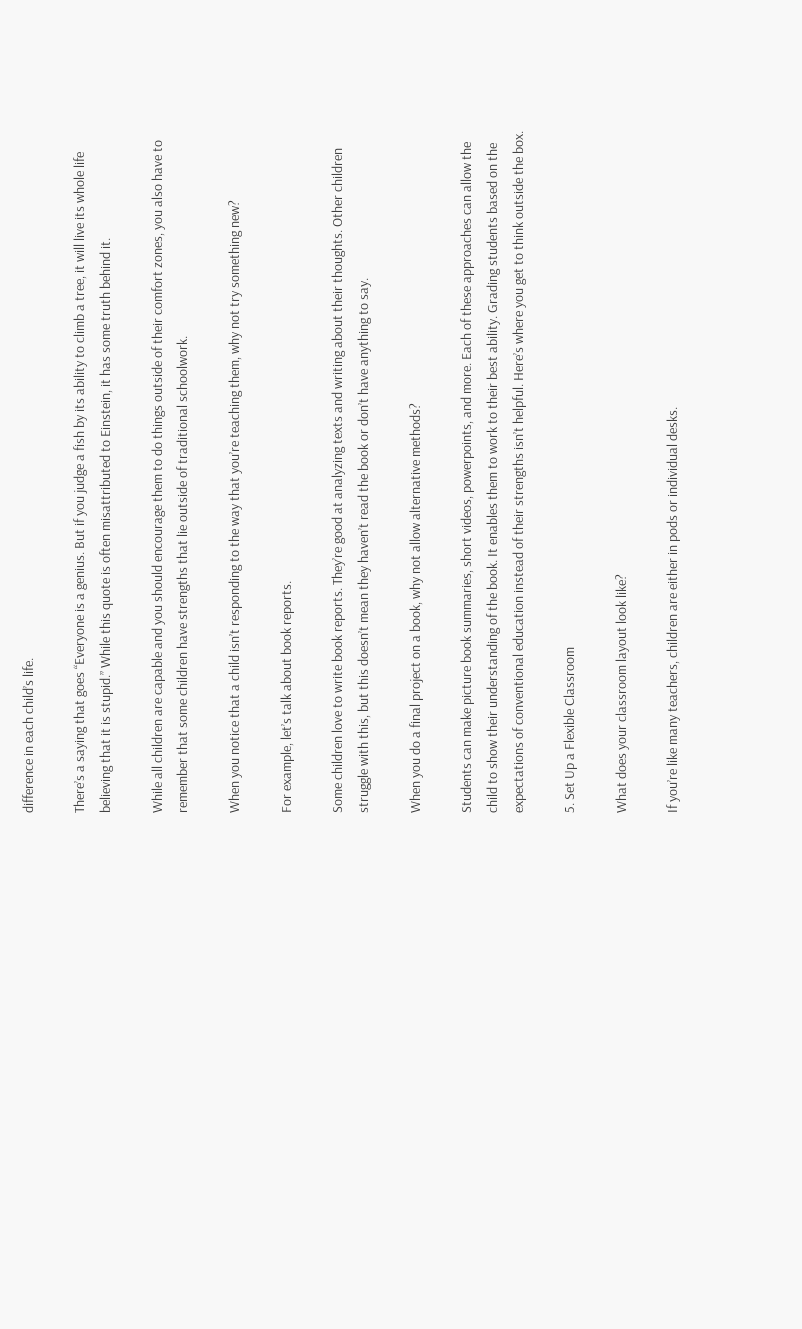difference in each child’s life.

There’s a saying that goes “Everyone is a genius. But if you judge a fish by its ability to climb a tree, it will live its whole life believing that it is stupid.” While this quote is often misattributed to Einstein, it has some truth behind it.

While all children are capable and you should encourage them to do things outside of their comfort zones, you also have to remember that some children have strengths that lie outside of traditional schoolwork.

When you notice that a child isn’t responding to the way that you’re teaching them, why not try something new?

For example, let’s talk about book reports.

Some children love to write book reports. They’re good at analyzing texts and writing about their thoughts. Other children struggle with this, but this doesn’t mean they haven’t read the book or don’t have anything to say.

When you do a final project on a book, why not allow alternative methods?

Students can make picture book summaries, short videos, powerpoints, and more. Each of these approaches can allow the child to show their understanding of the book. It enables them to work to their best ability. Grading students based on the expectations of conventional education instead of their strengths isn’t helpful. Here’s where you get to think outside the box.

5. Set Up a Flexible Classroom

What does your classroom layout look like?

If you’re like many teachers, children are either in pods or individual desks.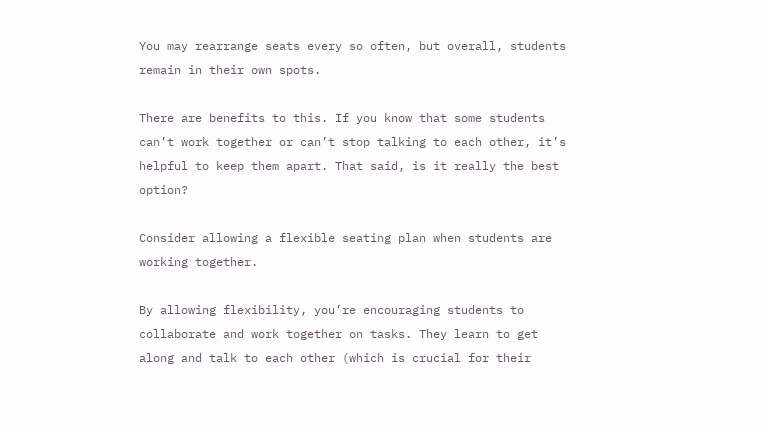You may rearrange seats every so often, but overall, students remain in their own spots.

There are benefits to this. If you know that some students can’t work together or can’t stop talking to each other, it’s helpful to keep them apart. That said, is it really the best option?

Consider allowing a flexible seating plan when students are working together.

By allowing flexibility, you’re encouraging students to collaborate and work together on tasks. They learn to get along and talk to each other (which is crucial for their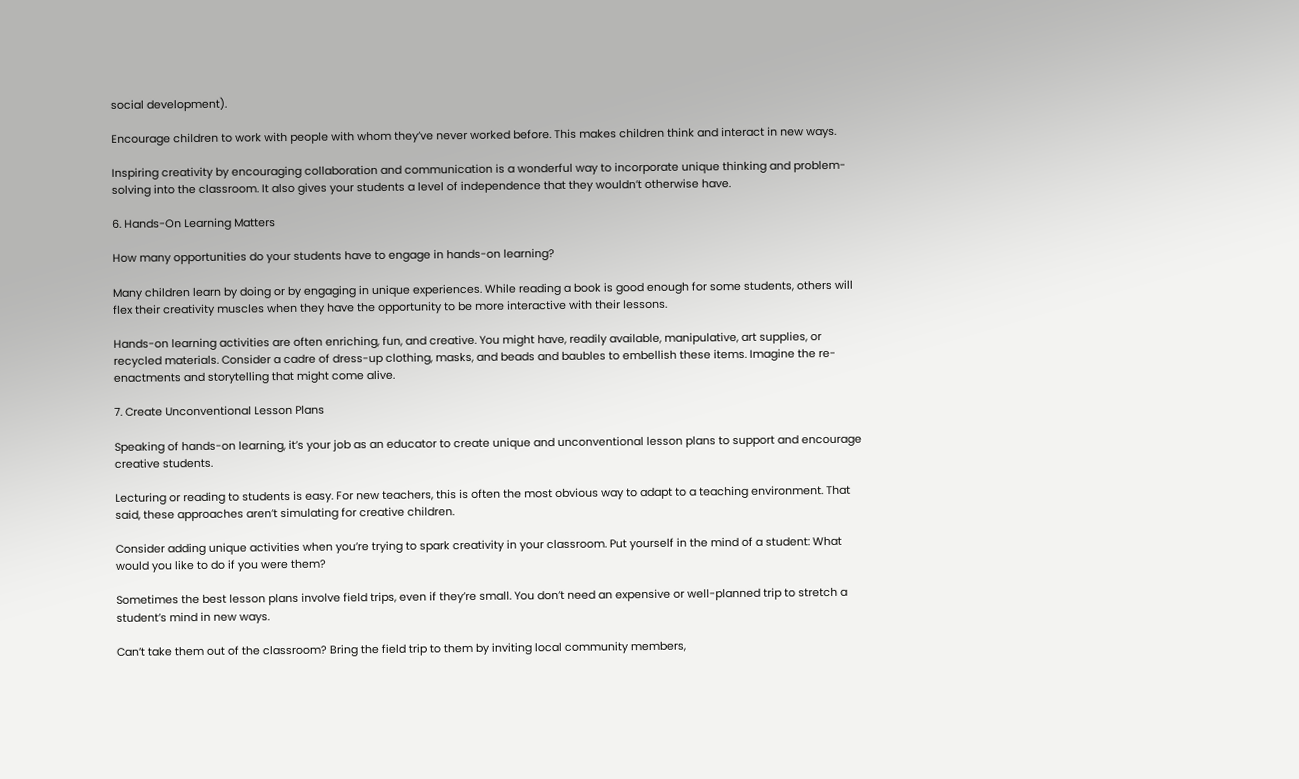social development).

Encourage children to work with people with whom they’ve never worked before. This makes children think and interact in new ways.

Inspiring creativity by encouraging collaboration and communication is a wonderful way to incorporate unique thinking and problem-solving into the classroom. It also gives your students a level of independence that they wouldn’t otherwise have.

6. Hands-On Learning Matters

How many opportunities do your students have to engage in hands-on learning?

Many children learn by doing or by engaging in unique experiences. While reading a book is good enough for some students, others will flex their creativity muscles when they have the opportunity to be more interactive with their lessons.

Hands-on learning activities are often enriching, fun, and creative. You might have, readily available, manipulative, art supplies, or recycled materials. Consider a cadre of dress-up clothing, masks, and beads and baubles to embellish these items. Imagine the re-enactments and storytelling that might come alive.

7. Create Unconventional Lesson Plans

Speaking of hands-on learning, it’s your job as an educator to create unique and unconventional lesson plans to support and encourage creative students.

Lecturing or reading to students is easy. For new teachers, this is often the most obvious way to adapt to a teaching environment. That said, these approaches aren’t simulating for creative children.

Consider adding unique activities when you’re trying to spark creativity in your classroom. Put yourself in the mind of a student: What would you like to do if you were them?

Sometimes the best lesson plans involve field trips, even if they’re small. You don’t need an expensive or well-planned trip to stretch a student’s mind in new ways.

Can’t take them out of the classroom? Bring the field trip to them by inviting local community members,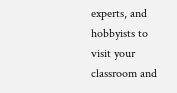experts, and hobbyists to visit your classroom and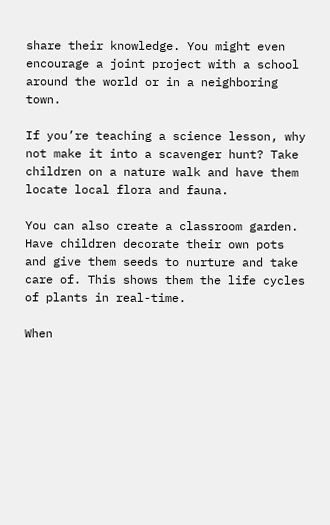share their knowledge. You might even encourage a joint project with a school around the world or in a neighboring town.

If you’re teaching a science lesson, why not make it into a scavenger hunt? Take children on a nature walk and have them locate local flora and fauna.

You can also create a classroom garden. Have children decorate their own pots and give them seeds to nurture and take care of. This shows them the life cycles of plants in real-time.

When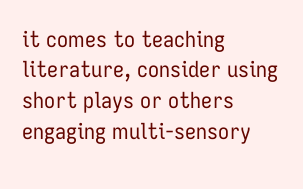it comes to teaching literature, consider using short plays or others engaging multi-sensory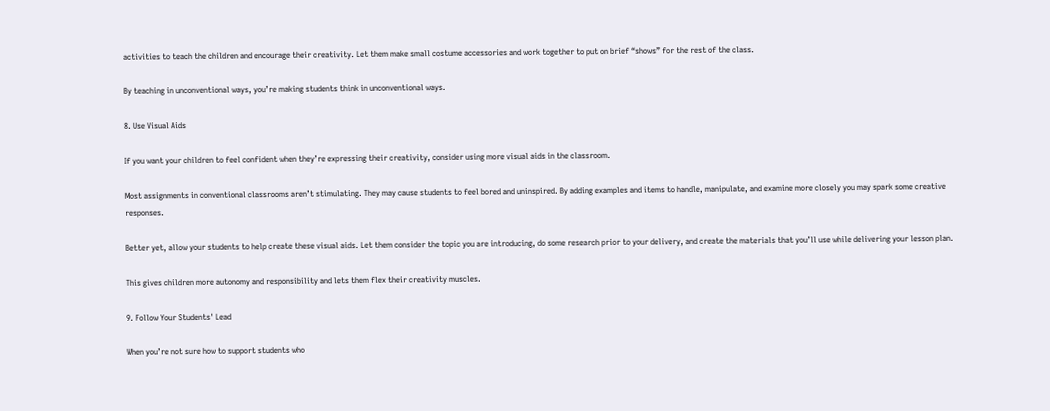activities to teach the children and encourage their creativity. Let them make small costume accessories and work together to put on brief “shows” for the rest of the class.

By teaching in unconventional ways, you’re making students think in unconventional ways.

8. Use Visual Aids

If you want your children to feel confident when they’re expressing their creativity, consider using more visual aids in the classroom.

Most assignments in conventional classrooms aren’t stimulating. They may cause students to feel bored and uninspired. By adding examples and items to handle, manipulate, and examine more closely you may spark some creative responses.

Better yet, allow your students to help create these visual aids. Let them consider the topic you are introducing, do some research prior to your delivery, and create the materials that you’ll use while delivering your lesson plan.

This gives children more autonomy and responsibility and lets them flex their creativity muscles.

9. Follow Your Students' Lead

When you’re not sure how to support students who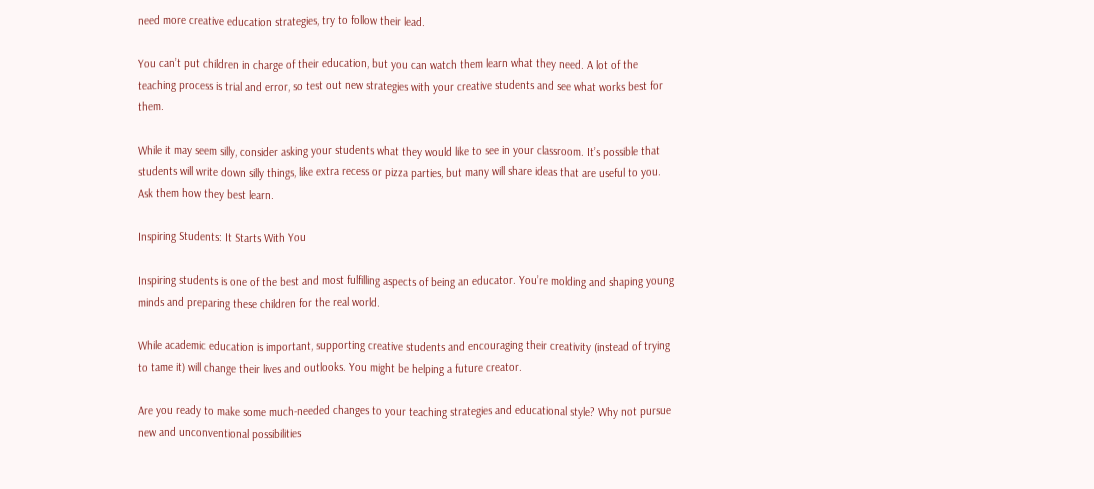need more creative education strategies, try to follow their lead.

You can’t put children in charge of their education, but you can watch them learn what they need. A lot of the teaching process is trial and error, so test out new strategies with your creative students and see what works best for them.

While it may seem silly, consider asking your students what they would like to see in your classroom. It’s possible that students will write down silly things, like extra recess or pizza parties, but many will share ideas that are useful to you. Ask them how they best learn.

Inspiring Students: It Starts With You

Inspiring students is one of the best and most fulfilling aspects of being an educator. You’re molding and shaping young minds and preparing these children for the real world.

While academic education is important, supporting creative students and encouraging their creativity (instead of trying to tame it) will change their lives and outlooks. You might be helping a future creator.

Are you ready to make some much-needed changes to your teaching strategies and educational style? Why not pursue new and unconventional possibilities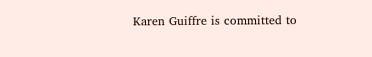Karen Guiffre is committed to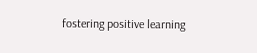fostering positive learning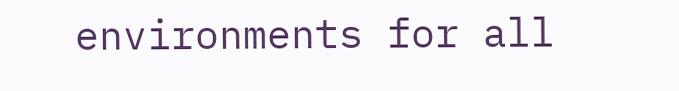environments for all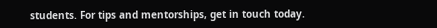students. For tips and mentorships, get in touch today.